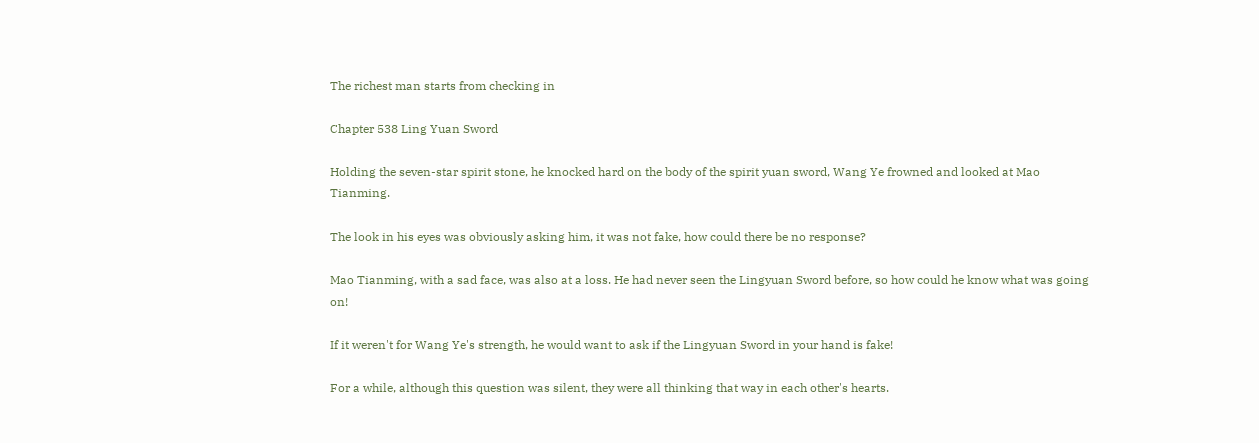The richest man starts from checking in

Chapter 538 Ling Yuan Sword

Holding the seven-star spirit stone, he knocked hard on the body of the spirit yuan sword, Wang Ye frowned and looked at Mao Tianming.

The look in his eyes was obviously asking him, it was not fake, how could there be no response?

Mao Tianming, with a sad face, was also at a loss. He had never seen the Lingyuan Sword before, so how could he know what was going on!

If it weren't for Wang Ye's strength, he would want to ask if the Lingyuan Sword in your hand is fake!

For a while, although this question was silent, they were all thinking that way in each other's hearts.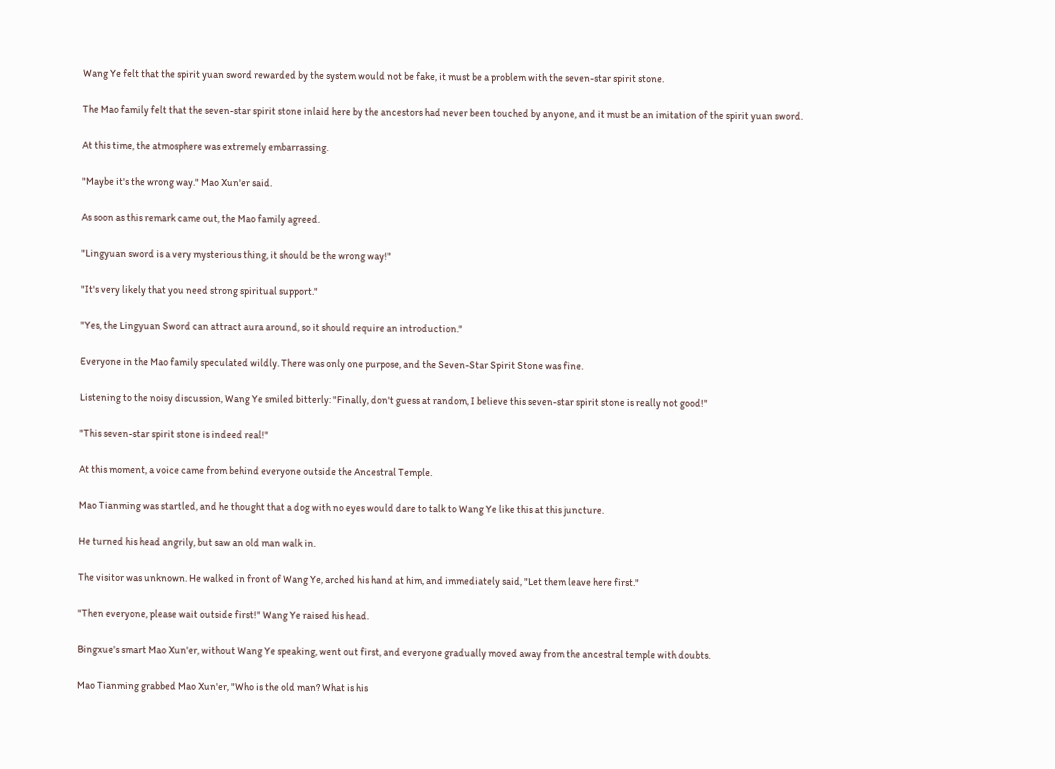Wang Ye felt that the spirit yuan sword rewarded by the system would not be fake, it must be a problem with the seven-star spirit stone.

The Mao family felt that the seven-star spirit stone inlaid here by the ancestors had never been touched by anyone, and it must be an imitation of the spirit yuan sword.

At this time, the atmosphere was extremely embarrassing.

"Maybe it's the wrong way." Mao Xun'er said.

As soon as this remark came out, the Mao family agreed.

"Lingyuan sword is a very mysterious thing, it should be the wrong way!"

"It's very likely that you need strong spiritual support."

"Yes, the Lingyuan Sword can attract aura around, so it should require an introduction."

Everyone in the Mao family speculated wildly. There was only one purpose, and the Seven-Star Spirit Stone was fine.

Listening to the noisy discussion, Wang Ye smiled bitterly: "Finally, don't guess at random, I believe this seven-star spirit stone is really not good!"

"This seven-star spirit stone is indeed real!"

At this moment, a voice came from behind everyone outside the Ancestral Temple.

Mao Tianming was startled, and he thought that a dog with no eyes would dare to talk to Wang Ye like this at this juncture.

He turned his head angrily, but saw an old man walk in.

The visitor was unknown. He walked in front of Wang Ye, arched his hand at him, and immediately said, "Let them leave here first."

"Then everyone, please wait outside first!" Wang Ye raised his head.

Bingxue's smart Mao Xun'er, without Wang Ye speaking, went out first, and everyone gradually moved away from the ancestral temple with doubts.

Mao Tianming grabbed Mao Xun'er, "Who is the old man? What is his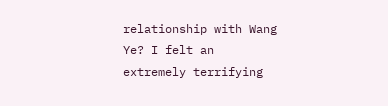relationship with Wang Ye? I felt an extremely terrifying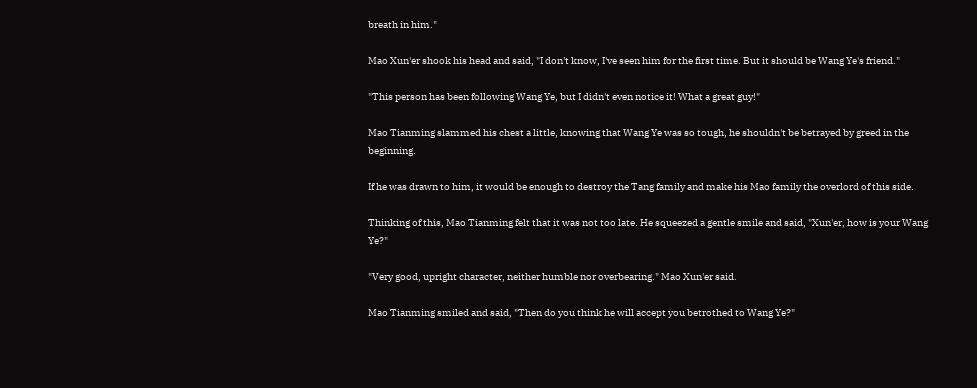breath in him."

Mao Xun'er shook his head and said, "I don't know, I've seen him for the first time. But it should be Wang Ye's friend."

"This person has been following Wang Ye, but I didn't even notice it! What a great guy!"

Mao Tianming slammed his chest a little, knowing that Wang Ye was so tough, he shouldn't be betrayed by greed in the beginning.

If he was drawn to him, it would be enough to destroy the Tang family and make his Mao family the overlord of this side.

Thinking of this, Mao Tianming felt that it was not too late. He squeezed a gentle smile and said, "Xun'er, how is your Wang Ye?"

"Very good, upright character, neither humble nor overbearing." Mao Xun'er said.

Mao Tianming smiled and said, "Then do you think he will accept you betrothed to Wang Ye?"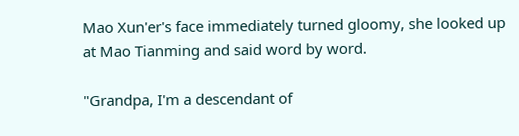Mao Xun'er's face immediately turned gloomy, she looked up at Mao Tianming and said word by word.

"Grandpa, I'm a descendant of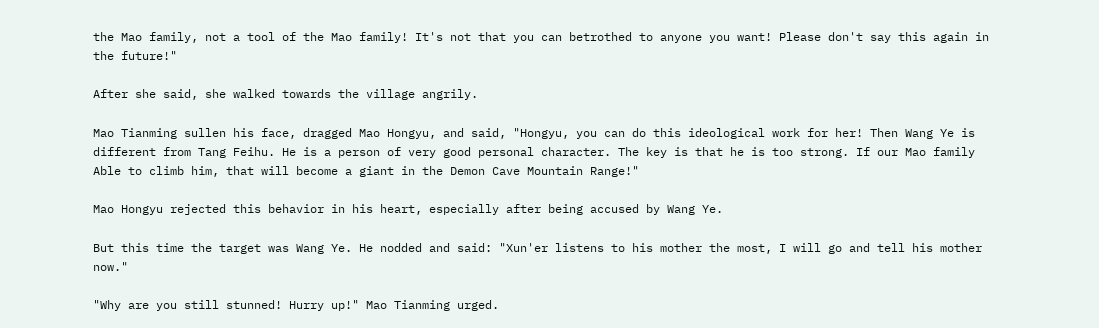the Mao family, not a tool of the Mao family! It's not that you can betrothed to anyone you want! Please don't say this again in the future!"

After she said, she walked towards the village angrily.

Mao Tianming sullen his face, dragged Mao Hongyu, and said, "Hongyu, you can do this ideological work for her! Then Wang Ye is different from Tang Feihu. He is a person of very good personal character. The key is that he is too strong. If our Mao family Able to climb him, that will become a giant in the Demon Cave Mountain Range!"

Mao Hongyu rejected this behavior in his heart, especially after being accused by Wang Ye.

But this time the target was Wang Ye. He nodded and said: "Xun'er listens to his mother the most, I will go and tell his mother now."

"Why are you still stunned! Hurry up!" Mao Tianming urged.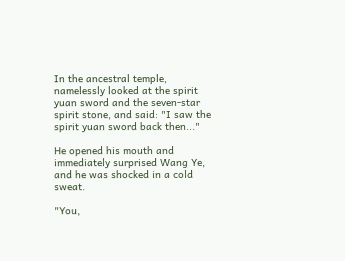In the ancestral temple, namelessly looked at the spirit yuan sword and the seven-star spirit stone, and said: "I saw the spirit yuan sword back then..."

He opened his mouth and immediately surprised Wang Ye, and he was shocked in a cold sweat.

"You,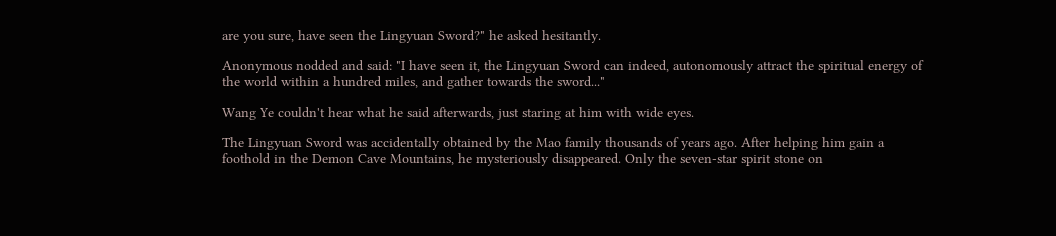are you sure, have seen the Lingyuan Sword?" he asked hesitantly.

Anonymous nodded and said: "I have seen it, the Lingyuan Sword can indeed, autonomously attract the spiritual energy of the world within a hundred miles, and gather towards the sword..."

Wang Ye couldn't hear what he said afterwards, just staring at him with wide eyes.

The Lingyuan Sword was accidentally obtained by the Mao family thousands of years ago. After helping him gain a foothold in the Demon Cave Mountains, he mysteriously disappeared. Only the seven-star spirit stone on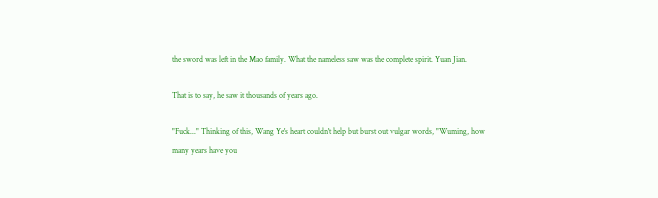the sword was left in the Mao family. What the nameless saw was the complete spirit. Yuan Jian.

That is to say, he saw it thousands of years ago.

"Fuck..." Thinking of this, Wang Ye's heart couldn't help but burst out vulgar words, "Wuming, how many years have you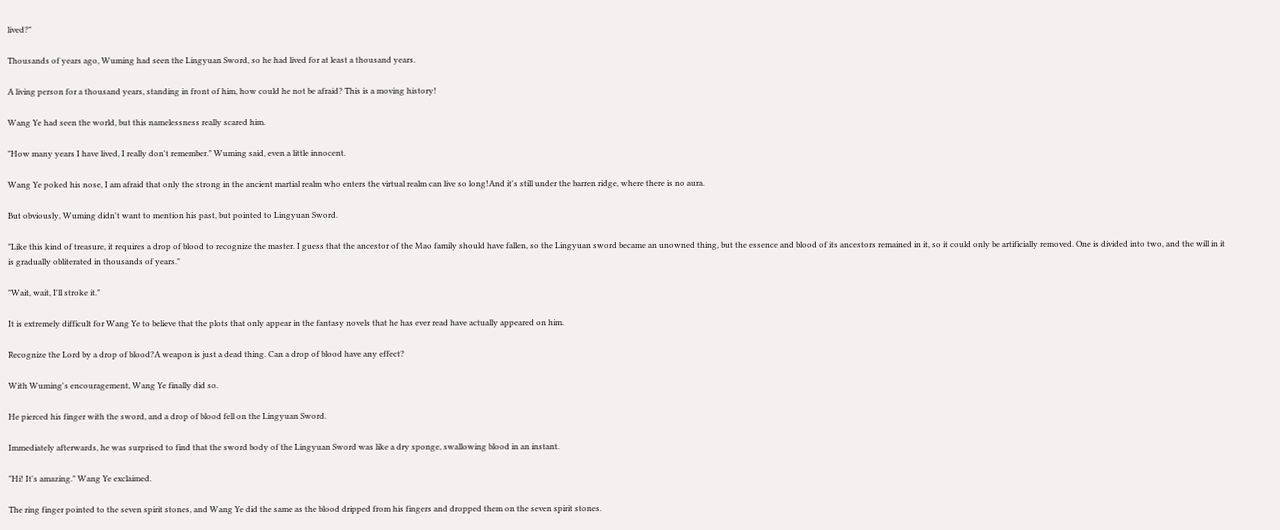lived?"

Thousands of years ago, Wuming had seen the Lingyuan Sword, so he had lived for at least a thousand years.

A living person for a thousand years, standing in front of him, how could he not be afraid? This is a moving history!

Wang Ye had seen the world, but this namelessness really scared him.

"How many years I have lived, I really don't remember." Wuming said, even a little innocent.

Wang Ye poked his nose, I am afraid that only the strong in the ancient martial realm who enters the virtual realm can live so long!And it's still under the barren ridge, where there is no aura.

But obviously, Wuming didn't want to mention his past, but pointed to Lingyuan Sword.

"Like this kind of treasure, it requires a drop of blood to recognize the master. I guess that the ancestor of the Mao family should have fallen, so the Lingyuan sword became an unowned thing, but the essence and blood of its ancestors remained in it, so it could only be artificially removed. One is divided into two, and the will in it is gradually obliterated in thousands of years."

"Wait, wait, I'll stroke it."

It is extremely difficult for Wang Ye to believe that the plots that only appear in the fantasy novels that he has ever read have actually appeared on him.

Recognize the Lord by a drop of blood?A weapon is just a dead thing. Can a drop of blood have any effect?

With Wuming's encouragement, Wang Ye finally did so.

He pierced his finger with the sword, and a drop of blood fell on the Lingyuan Sword.

Immediately afterwards, he was surprised to find that the sword body of the Lingyuan Sword was like a dry sponge, swallowing blood in an instant.

"Hi! It's amazing." Wang Ye exclaimed.

The ring finger pointed to the seven spirit stones, and Wang Ye did the same as the blood dripped from his fingers and dropped them on the seven spirit stones.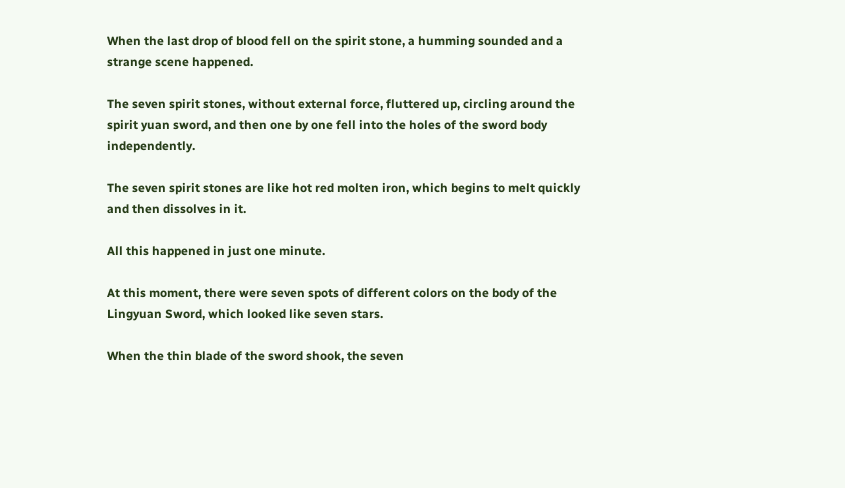When the last drop of blood fell on the spirit stone, a humming sounded and a strange scene happened.

The seven spirit stones, without external force, fluttered up, circling around the spirit yuan sword, and then one by one fell into the holes of the sword body independently.

The seven spirit stones are like hot red molten iron, which begins to melt quickly and then dissolves in it.

All this happened in just one minute.

At this moment, there were seven spots of different colors on the body of the Lingyuan Sword, which looked like seven stars.

When the thin blade of the sword shook, the seven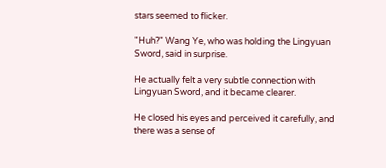stars seemed to flicker.

"Huh?" Wang Ye, who was holding the Lingyuan Sword, said in surprise.

He actually felt a very subtle connection with Lingyuan Sword, and it became clearer.

He closed his eyes and perceived it carefully, and there was a sense of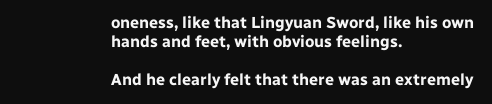oneness, like that Lingyuan Sword, like his own hands and feet, with obvious feelings.

And he clearly felt that there was an extremely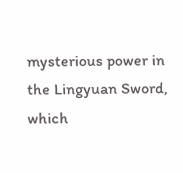mysterious power in the Lingyuan Sword, which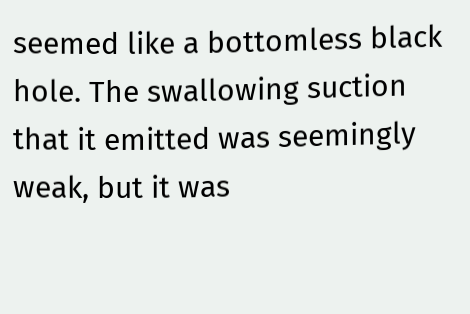seemed like a bottomless black hole. The swallowing suction that it emitted was seemingly weak, but it was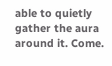able to quietly gather the aura around it. Come.